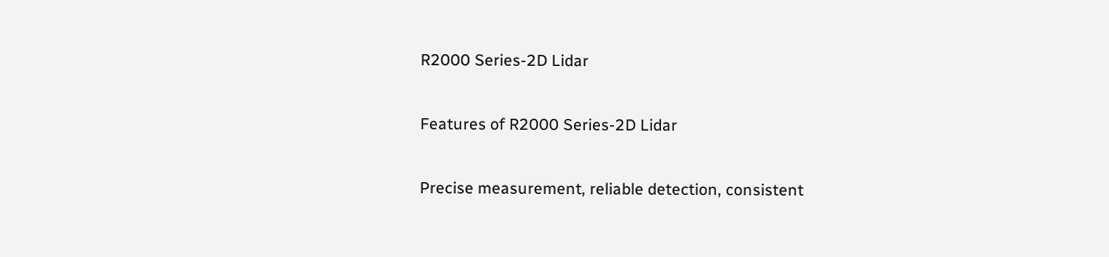R2000 Series-2D Lidar

Features of R2000 Series-2D Lidar

Precise measurement, reliable detection, consistent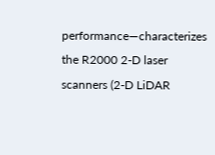performance—characterizes the R2000 2-D laser scanners (2-D LiDAR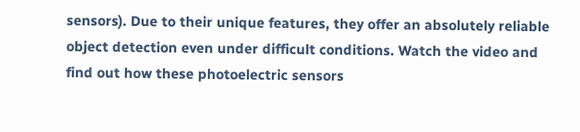sensors). Due to their unique features, they offer an absolutely reliable object detection even under difficult conditions. Watch the video and find out how these photoelectric sensors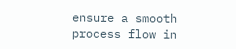ensure a smooth process flow in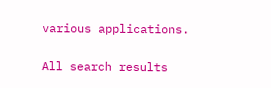various applications.

All search results